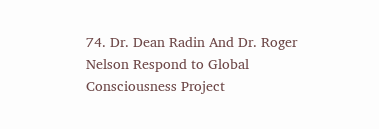74. Dr. Dean Radin And Dr. Roger Nelson Respond to Global Consciousness Project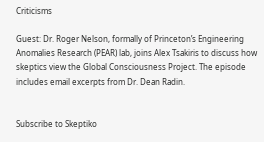Criticisms

Guest: Dr. Roger Nelson, formally of Princeton’s Engineering Anomalies Research (PEAR) lab, joins Alex Tsakiris to discuss how skeptics view the Global Consciousness Project. The episode includes email excerpts from Dr. Dean Radin.


Subscribe to Skeptiko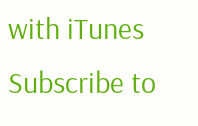with iTunes
Subscribe to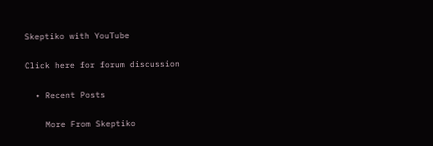Skeptiko with YouTube

Click here for forum discussion

  • Recent Posts

    More From Skeptiko